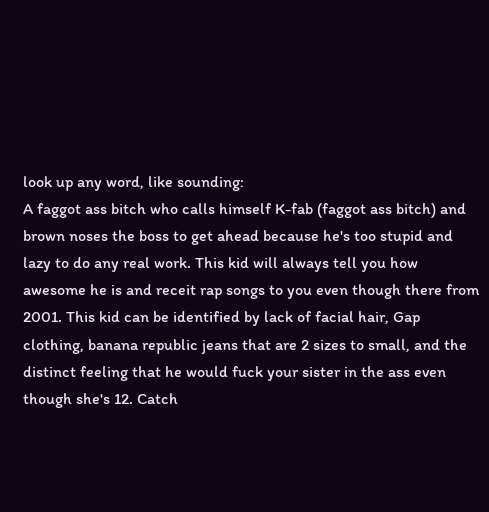look up any word, like sounding:
A faggot ass bitch who calls himself K-fab (faggot ass bitch) and brown noses the boss to get ahead because he's too stupid and lazy to do any real work. This kid will always tell you how awesome he is and receit rap songs to you even though there from 2001. This kid can be identified by lack of facial hair, Gap clothing, banana republic jeans that are 2 sizes to small, and the distinct feeling that he would fuck your sister in the ass even though she's 12. Catch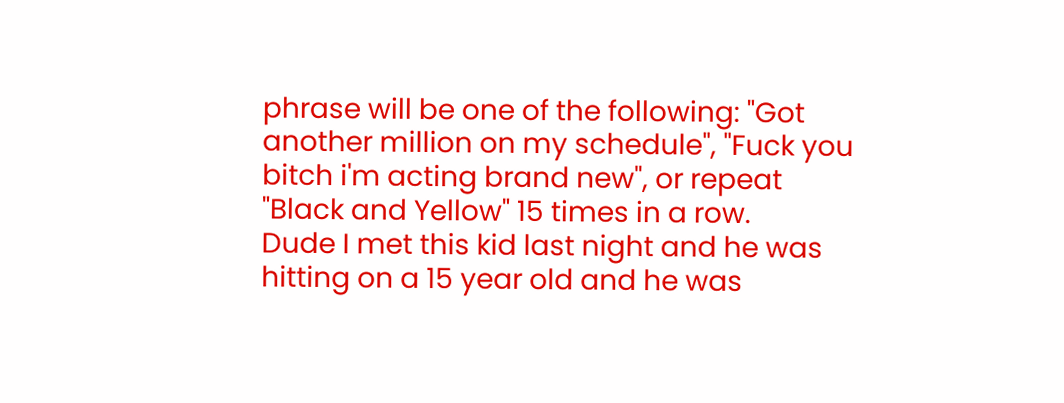phrase will be one of the following: "Got another million on my schedule", "Fuck you bitch i'm acting brand new", or repeat "Black and Yellow" 15 times in a row.
Dude I met this kid last night and he was hitting on a 15 year old and he was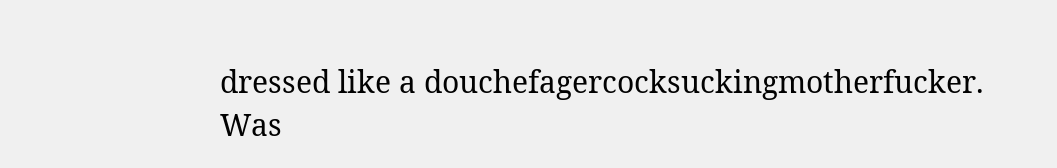dressed like a douchefagercocksuckingmotherfucker. Was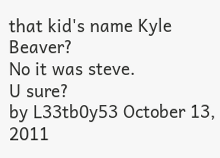that kid's name Kyle Beaver?
No it was steve.
U sure?
by L33tb0y53 October 13, 2011